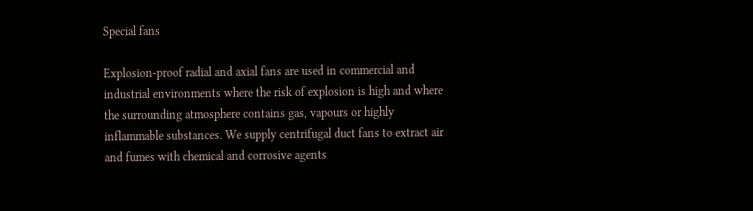Special fans

Explosion-proof radial and axial fans are used in commercial and industrial environments where the risk of explosion is high and where  the surrounding atmosphere contains gas, vapours or highly inflammable substances. We supply centrifugal duct fans to extract air and fumes with chemical and corrosive agents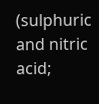(sulphuric and nitric acid;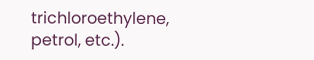trichloroethylene, petrol, etc.).